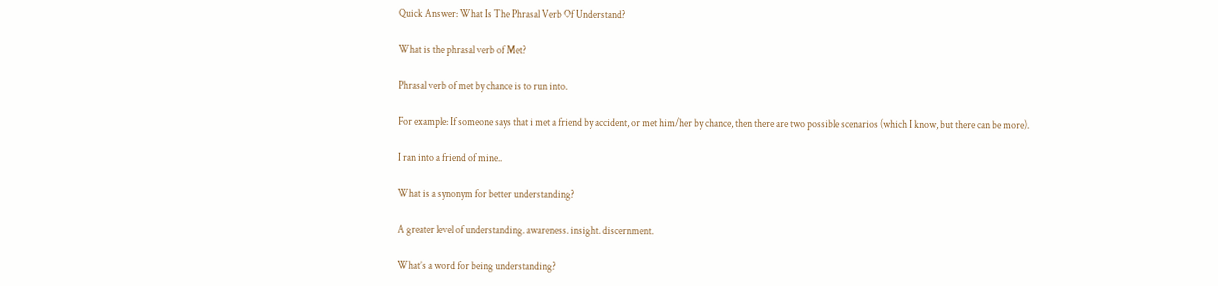Quick Answer: What Is The Phrasal Verb Of Understand?

What is the phrasal verb of Met?

Phrasal verb of met by chance is to run into.

For example: If someone says that i met a friend by accident, or met him/her by chance, then there are two possible scenarios (which I know, but there can be more).

I ran into a friend of mine..

What is a synonym for better understanding?

A greater level of understanding. awareness. insight. discernment.

What’s a word for being understanding?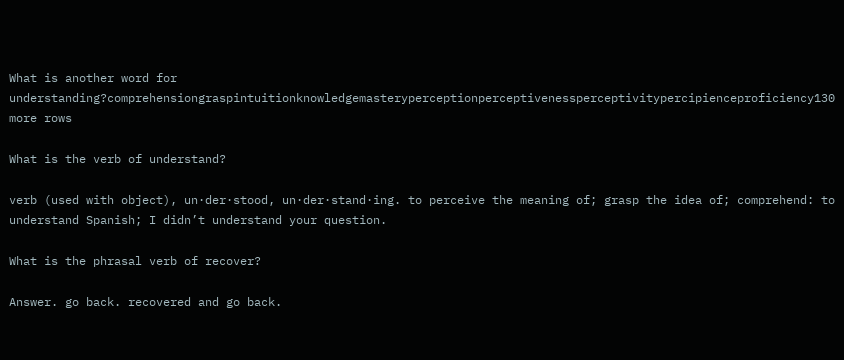What is another word for understanding?comprehensiongraspintuitionknowledgemasteryperceptionperceptivenessperceptivitypercipienceproficiency130 more rows

What is the verb of understand?

verb (used with object), un·der·stood, un·der·stand·ing. to perceive the meaning of; grasp the idea of; comprehend: to understand Spanish; I didn’t understand your question.

What is the phrasal verb of recover?

Answer. go back. recovered and go back.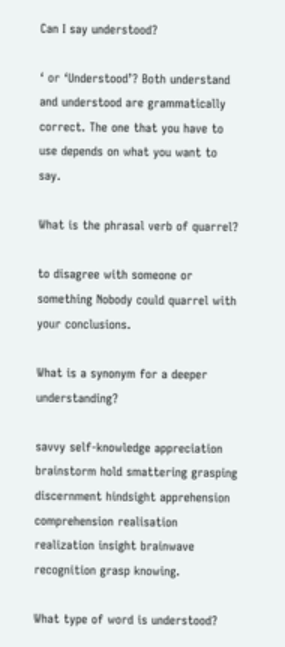Can I say understood?

‘ or ‘Understood’? Both understand and understood are grammatically correct. The one that you have to use depends on what you want to say.

What is the phrasal verb of quarrel?

to disagree with someone or something Nobody could quarrel with your conclusions.

What is a synonym for a deeper understanding?

savvy self-knowledge appreciation brainstorm hold smattering grasping discernment hindsight apprehension comprehension realisation realization insight brainwave recognition grasp knowing.

What type of word is understood?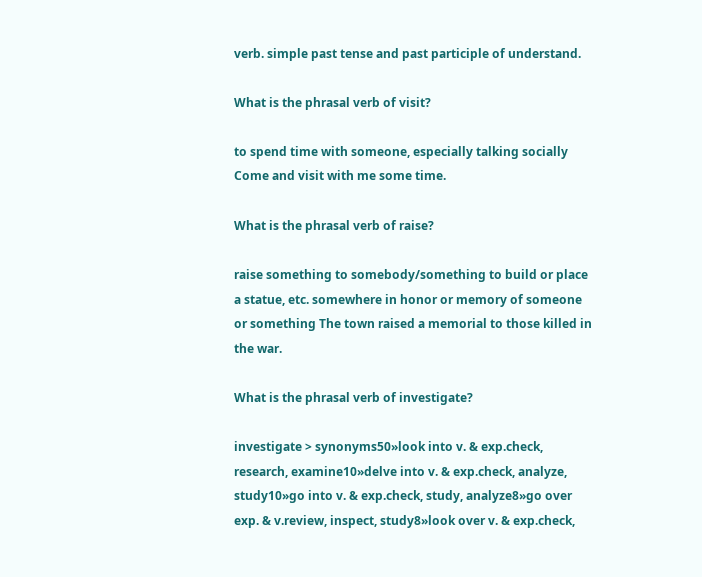verb. simple past tense and past participle of understand.

What is the phrasal verb of visit?

to spend time with someone, especially talking socially Come and visit with me some time.

What is the phrasal verb of raise?

raise something to somebody/something to build or place a statue, etc. somewhere in honor or memory of someone or something The town raised a memorial to those killed in the war.

What is the phrasal verb of investigate?

investigate > synonyms50»look into v. & exp.check, research, examine10»delve into v. & exp.check, analyze, study10»go into v. & exp.check, study, analyze8»go over exp. & v.review, inspect, study8»look over v. & exp.check,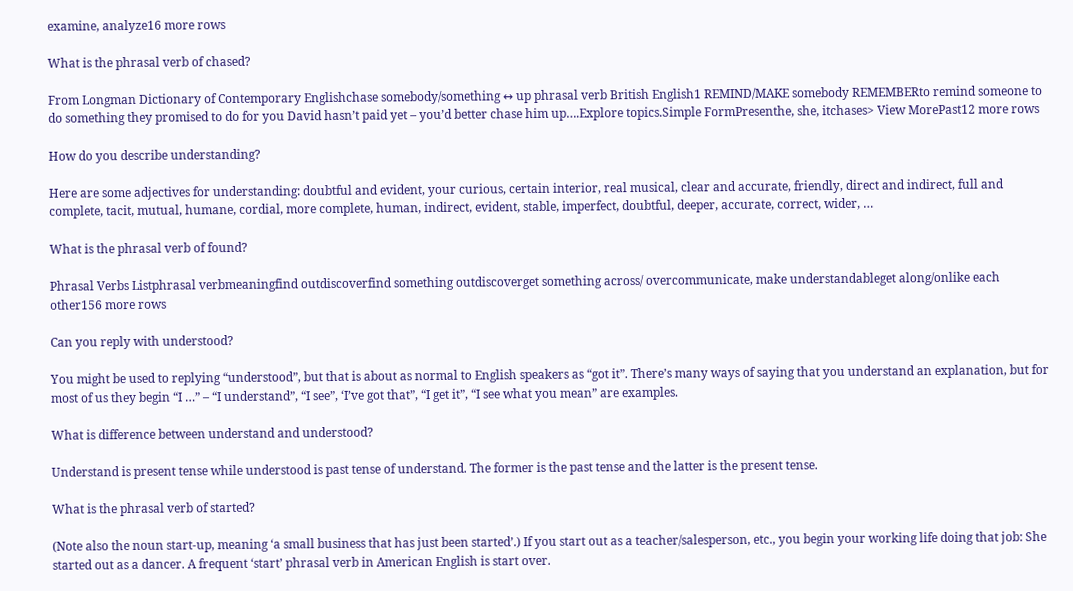examine, analyze16 more rows

What is the phrasal verb of chased?

From Longman Dictionary of Contemporary Englishchase somebody/something ↔ up phrasal verb British English1 REMIND/MAKE somebody REMEMBERto remind someone to do something they promised to do for you David hasn’t paid yet – you’d better chase him up….Explore topics.Simple FormPresenthe, she, itchases> View MorePast12 more rows

How do you describe understanding?

Here are some adjectives for understanding: doubtful and evident, your curious, certain interior, real musical, clear and accurate, friendly, direct and indirect, full and complete, tacit, mutual, humane, cordial, more complete, human, indirect, evident, stable, imperfect, doubtful, deeper, accurate, correct, wider, …

What is the phrasal verb of found?

Phrasal Verbs Listphrasal verbmeaningfind outdiscoverfind something outdiscoverget something across/ overcommunicate, make understandableget along/onlike each other156 more rows

Can you reply with understood?

You might be used to replying “understood”, but that is about as normal to English speakers as “got it”. There’s many ways of saying that you understand an explanation, but for most of us they begin “I …” – “I understand”, “I see”, ‘I’ve got that”, “I get it”, “I see what you mean” are examples.

What is difference between understand and understood?

Understand is present tense while understood is past tense of understand. The former is the past tense and the latter is the present tense.

What is the phrasal verb of started?

(Note also the noun start-up, meaning ‘a small business that has just been started’.) If you start out as a teacher/salesperson, etc., you begin your working life doing that job: She started out as a dancer. A frequent ‘start’ phrasal verb in American English is start over.